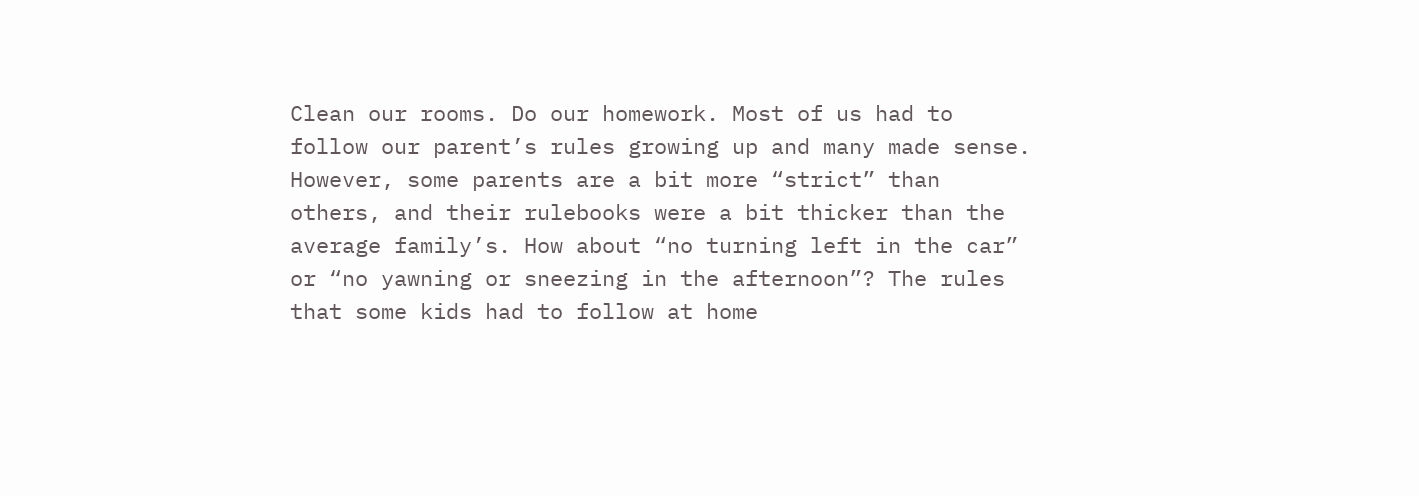Clean our rooms. Do our homework. Most of us had to follow our parent’s rules growing up and many made sense. However, some parents are a bit more “strict” than others, and their rulebooks were a bit thicker than the average family’s. How about “no turning left in the car” or “no yawning or sneezing in the afternoon”? The rules that some kids had to follow at home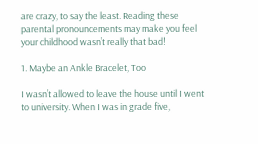are crazy, to say the least. Reading these parental pronouncements may make you feel your childhood wasn’t really that bad!

1. Maybe an Ankle Bracelet, Too

I wasn’t allowed to leave the house until I went to university. When I was in grade five,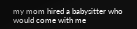my mom hired a babysitter who would come with me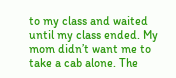to my class and waited until my class ended. My mom didn’t want me to take a cab alone. The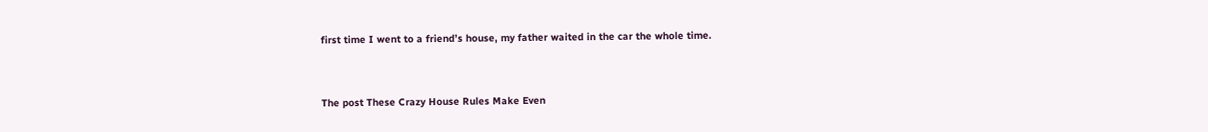first time I went to a friend’s house, my father waited in the car the whole time.


The post These Crazy House Rules Make Even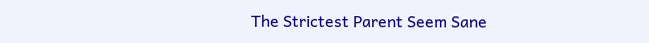The Strictest Parent Seem Sane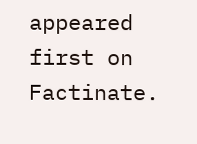appeared first on Factinate.